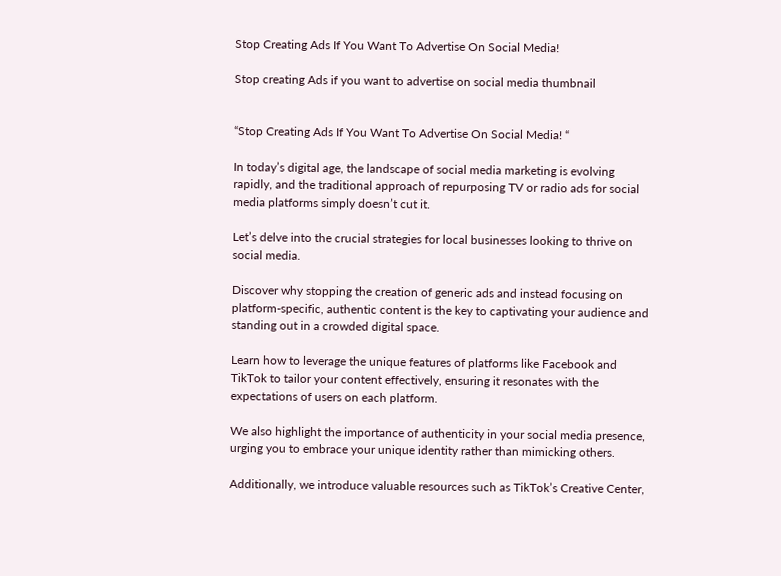Stop Creating Ads If You Want To Advertise On Social Media!

Stop creating Ads if you want to advertise on social media thumbnail


“Stop Creating Ads If You Want To Advertise On Social Media! “

In today’s digital age, the landscape of social media marketing is evolving rapidly, and the traditional approach of repurposing TV or radio ads for social media platforms simply doesn’t cut it.

Let’s delve into the crucial strategies for local businesses looking to thrive on social media.

Discover why stopping the creation of generic ads and instead focusing on platform-specific, authentic content is the key to captivating your audience and standing out in a crowded digital space.

Learn how to leverage the unique features of platforms like Facebook and TikTok to tailor your content effectively, ensuring it resonates with the expectations of users on each platform.

We also highlight the importance of authenticity in your social media presence, urging you to embrace your unique identity rather than mimicking others.

Additionally, we introduce valuable resources such as TikTok’s Creative Center,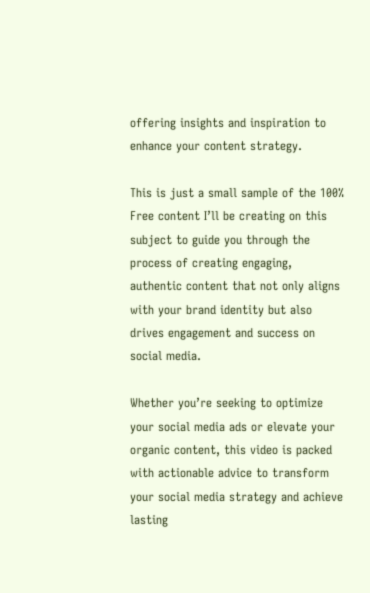offering insights and inspiration to enhance your content strategy.

This is just a small sample of the 100% Free content I’ll be creating on this subject to guide you through the process of creating engaging, authentic content that not only aligns with your brand identity but also drives engagement and success on social media.

Whether you’re seeking to optimize your social media ads or elevate your organic content, this video is packed with actionable advice to transform your social media strategy and achieve lasting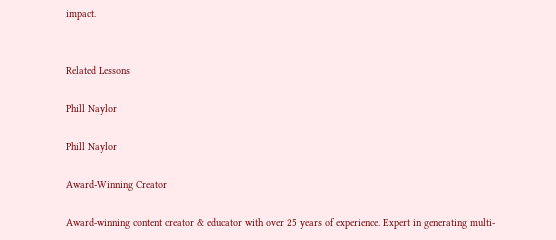impact.


Related Lessons

Phill Naylor

Phill Naylor

Award-Winning Creator

Award-winning content creator & educator with over 25 years of experience. Expert in generating multi-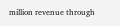million revenue through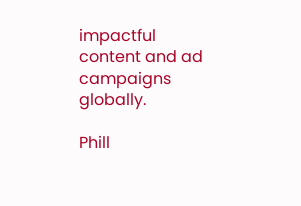impactful content and ad campaigns globally.

Phill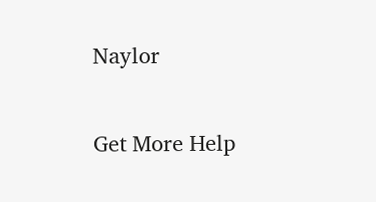Naylor

Get More Help